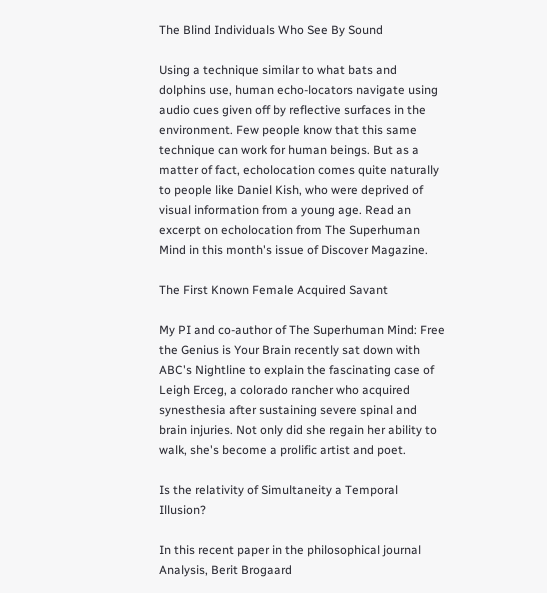The Blind Individuals Who See By Sound

Using a technique similar to what bats and dolphins use, human echo-locators navigate using audio cues given off by reflective surfaces in the environment. Few people know that this same technique can work for human beings. But as a matter of fact, echolocation comes quite naturally to people like Daniel Kish, who were deprived of visual information from a young age. Read an excerpt on echolocation from The Superhuman Mind in this month's issue of Discover Magazine.

The First Known Female Acquired Savant

My PI and co-author of The Superhuman Mind: Free the Genius is Your Brain recently sat down with ABC's Nightline to explain the fascinating case of Leigh Erceg, a colorado rancher who acquired synesthesia after sustaining severe spinal and brain injuries. Not only did she regain her ability to walk, she's become a prolific artist and poet.

Is the relativity of Simultaneity a Temporal Illusion?

In this recent paper in the philosophical journal Analysis, Berit Brogaard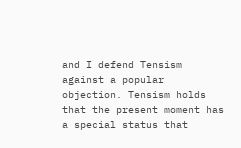and I defend Tensism against a popular objection. Tensism holds that the present moment has a special status that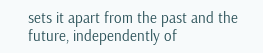sets it apart from the past and the future, independently of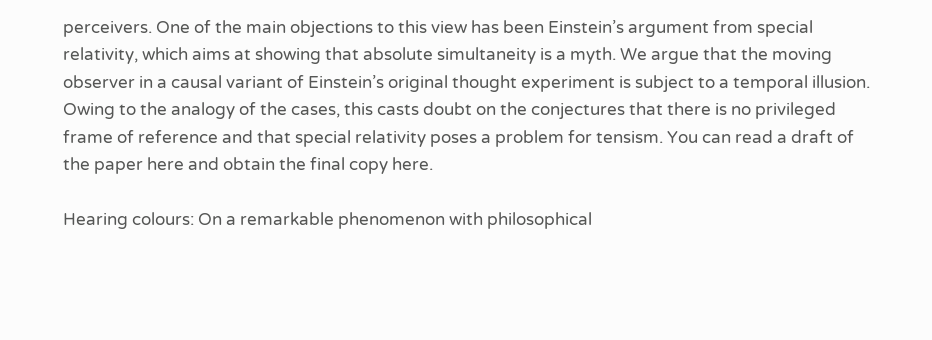perceivers. One of the main objections to this view has been Einstein’s argument from special relativity, which aims at showing that absolute simultaneity is a myth. We argue that the moving observer in a causal variant of Einstein’s original thought experiment is subject to a temporal illusion. Owing to the analogy of the cases, this casts doubt on the conjectures that there is no privileged frame of reference and that special relativity poses a problem for tensism. You can read a draft of the paper here and obtain the final copy here.

Hearing colours: On a remarkable phenomenon with philosophical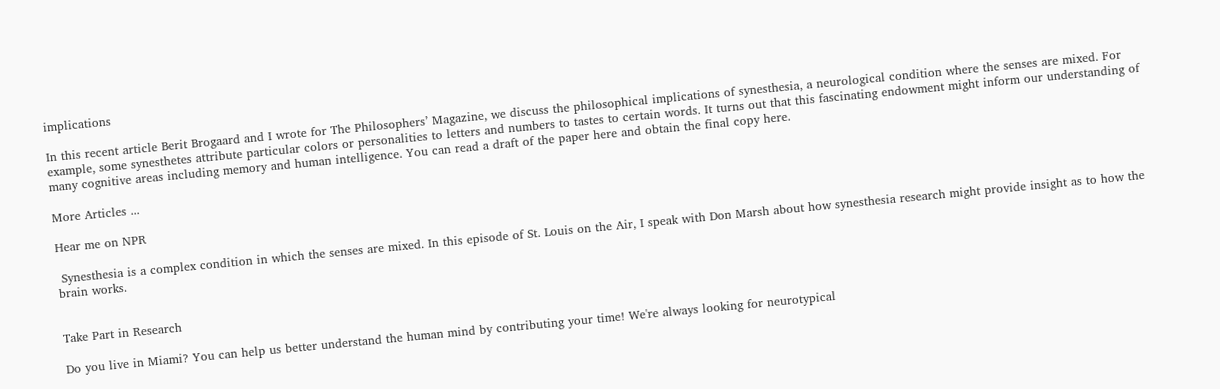implications

In this recent article Berit Brogaard and I wrote for The Philosophers’ Magazine, we discuss the philosophical implications of synesthesia, a neurological condition where the senses are mixed. For example, some synesthetes attribute particular colors or personalities to letters and numbers to tastes to certain words. It turns out that this fascinating endowment might inform our understanding of many cognitive areas including memory and human intelligence. You can read a draft of the paper here and obtain the final copy here.

More Articles ...

Hear me on NPR

 Synesthesia is a complex condition in which the senses are mixed. In this episode of St. Louis on the Air, I speak with Don Marsh about how synesthesia research might provide insight as to how the brain works.


Take Part in Research

Do you live in Miami? You can help us better understand the human mind by contributing your time! We're always looking for neurotypical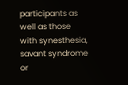participants as well as those with synesthesia, savant syndrome or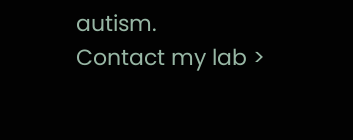autism.
Contact my lab >